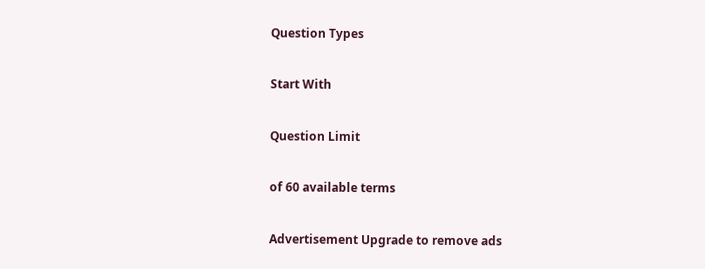Question Types

Start With

Question Limit

of 60 available terms

Advertisement Upgrade to remove ads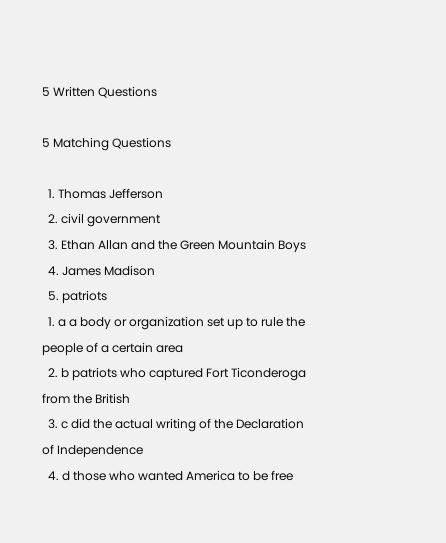5 Written Questions

5 Matching Questions

  1. Thomas Jefferson
  2. civil government
  3. Ethan Allan and the Green Mountain Boys
  4. James Madison
  5. patriots
  1. a a body or organization set up to rule the people of a certain area
  2. b patriots who captured Fort Ticonderoga from the British
  3. c did the actual writing of the Declaration of Independence
  4. d those who wanted America to be free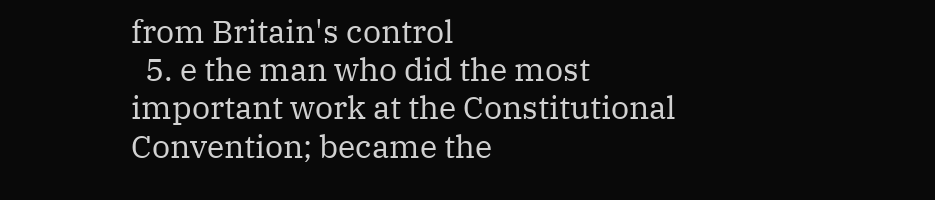from Britain's control
  5. e the man who did the most important work at the Constitutional Convention; became the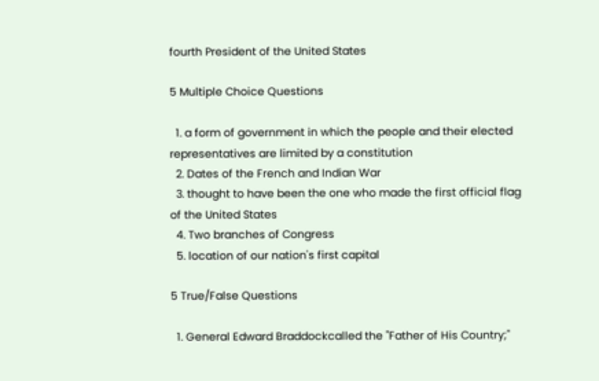fourth President of the United States

5 Multiple Choice Questions

  1. a form of government in which the people and their elected representatives are limited by a constitution
  2. Dates of the French and Indian War
  3. thought to have been the one who made the first official flag of the United States
  4. Two branches of Congress
  5. location of our nation's first capital

5 True/False Questions

  1. General Edward Braddockcalled the "Father of His Country;"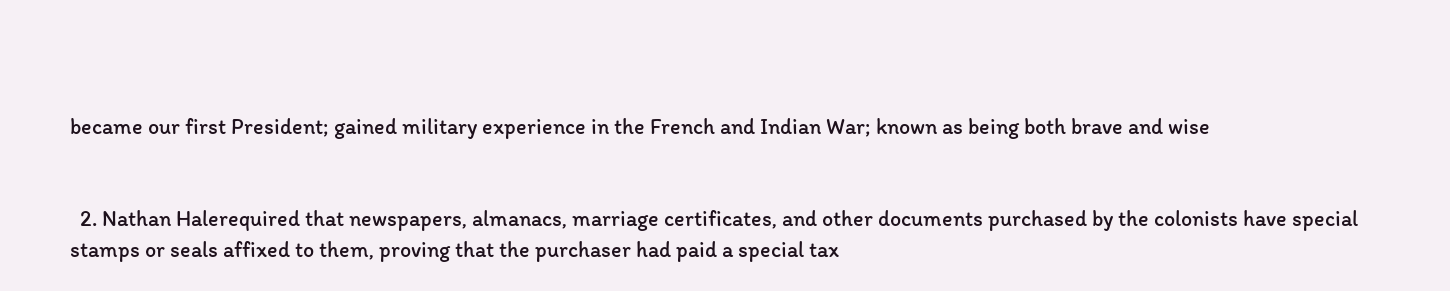became our first President; gained military experience in the French and Indian War; known as being both brave and wise


  2. Nathan Halerequired that newspapers, almanacs, marriage certificates, and other documents purchased by the colonists have special stamps or seals affixed to them, proving that the purchaser had paid a special tax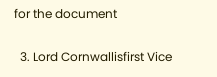for the document


  3. Lord Cornwallisfirst Vice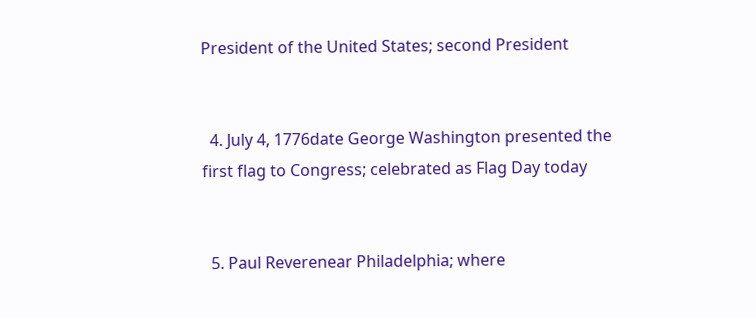President of the United States; second President


  4. July 4, 1776date George Washington presented the first flag to Congress; celebrated as Flag Day today


  5. Paul Reverenear Philadelphia; where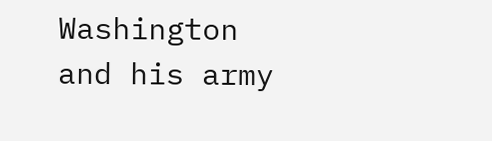Washington and his army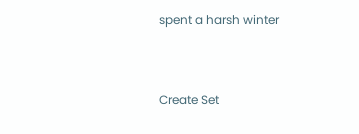spent a harsh winter


Create Set